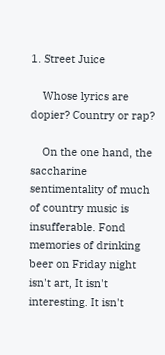1. Street Juice

    Whose lyrics are dopier? Country or rap?

    On the one hand, the saccharine sentimentality of much of country music is insufferable. Fond memories of drinking beer on Friday night isn't art, It isn't interesting. It isn't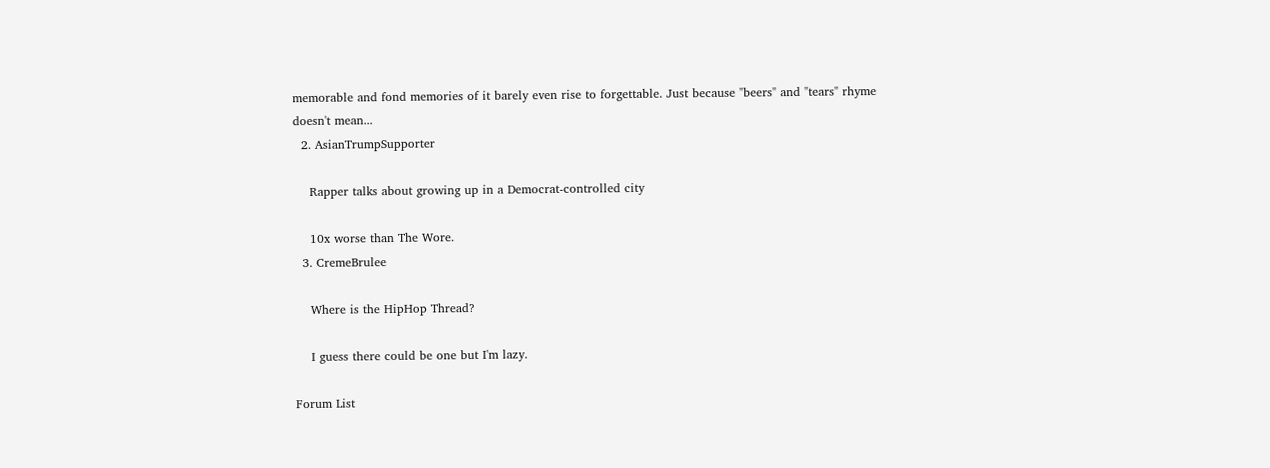memorable and fond memories of it barely even rise to forgettable. Just because "beers" and "tears" rhyme doesn't mean...
  2. AsianTrumpSupporter

    Rapper talks about growing up in a Democrat-controlled city

    10x worse than The Wore.
  3. CremeBrulee

    Where is the HipHop Thread?

    I guess there could be one but I'm lazy.

Forum List